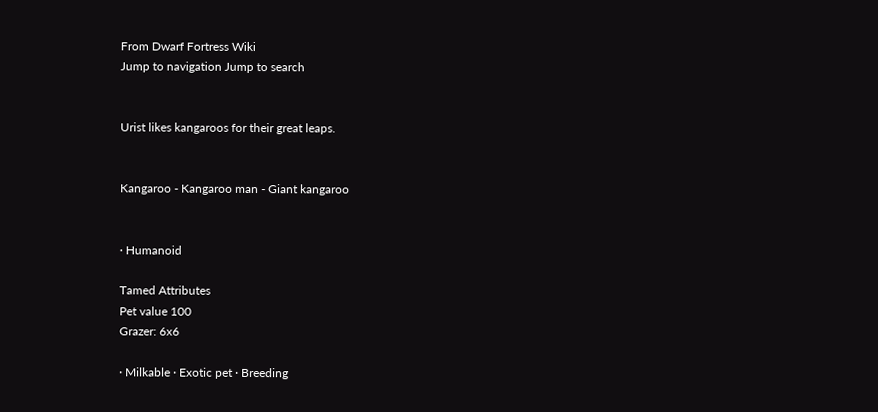From Dwarf Fortress Wiki
Jump to navigation Jump to search


Urist likes kangaroos for their great leaps.


Kangaroo - Kangaroo man - Giant kangaroo


· Humanoid

Tamed Attributes
Pet value 100
Grazer: 6x6

· Milkable · Exotic pet · Breeding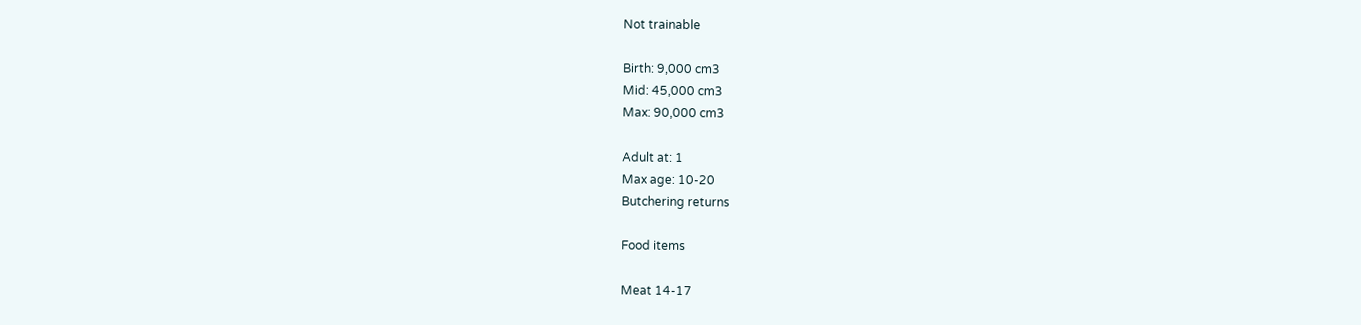Not trainable

Birth: 9,000 cm3
Mid: 45,000 cm3
Max: 90,000 cm3

Adult at: 1
Max age: 10-20
Butchering returns

Food items

Meat 14-17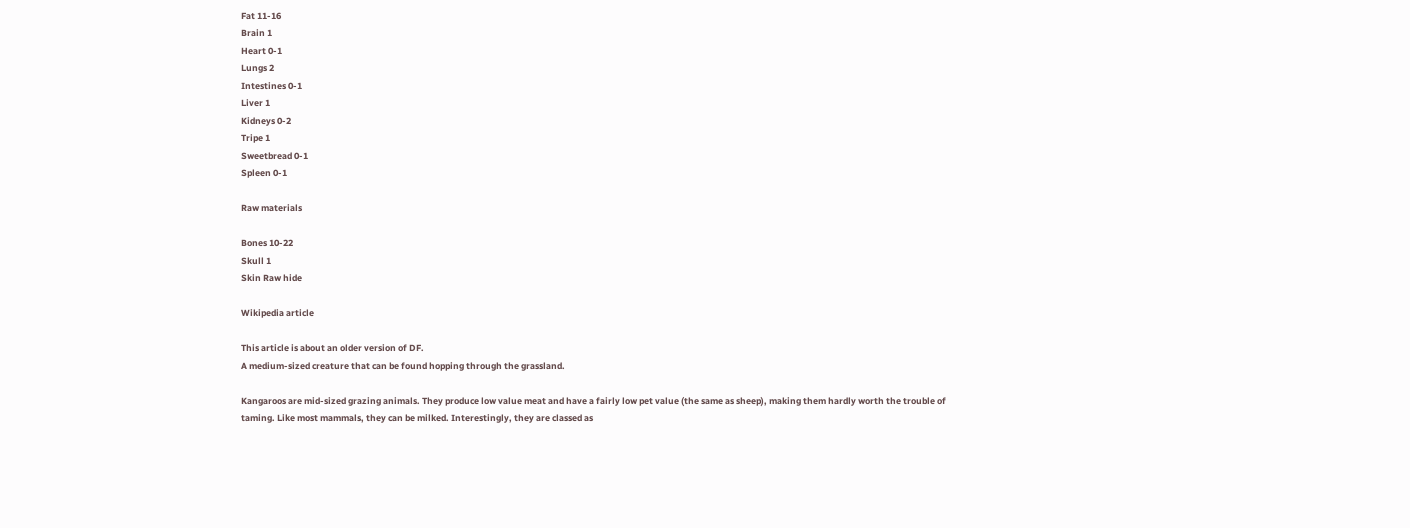Fat 11-16
Brain 1
Heart 0-1
Lungs 2
Intestines 0-1
Liver 1
Kidneys 0-2
Tripe 1
Sweetbread 0-1
Spleen 0-1

Raw materials

Bones 10-22
Skull 1
Skin Raw hide

Wikipedia article

This article is about an older version of DF.
A medium-sized creature that can be found hopping through the grassland.

Kangaroos are mid-sized grazing animals. They produce low value meat and have a fairly low pet value (the same as sheep), making them hardly worth the trouble of taming. Like most mammals, they can be milked. Interestingly, they are classed as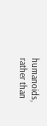humanoids, rather than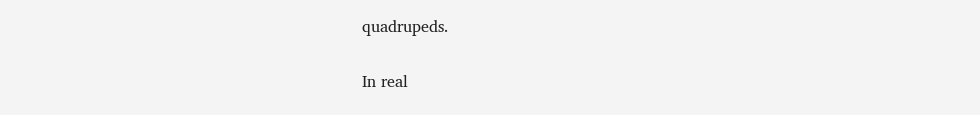quadrupeds.

In real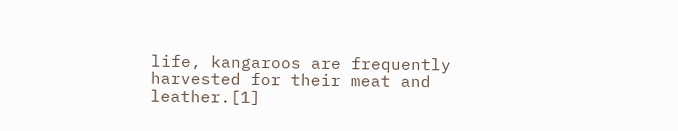life, kangaroos are frequently harvested for their meat and leather.[1]